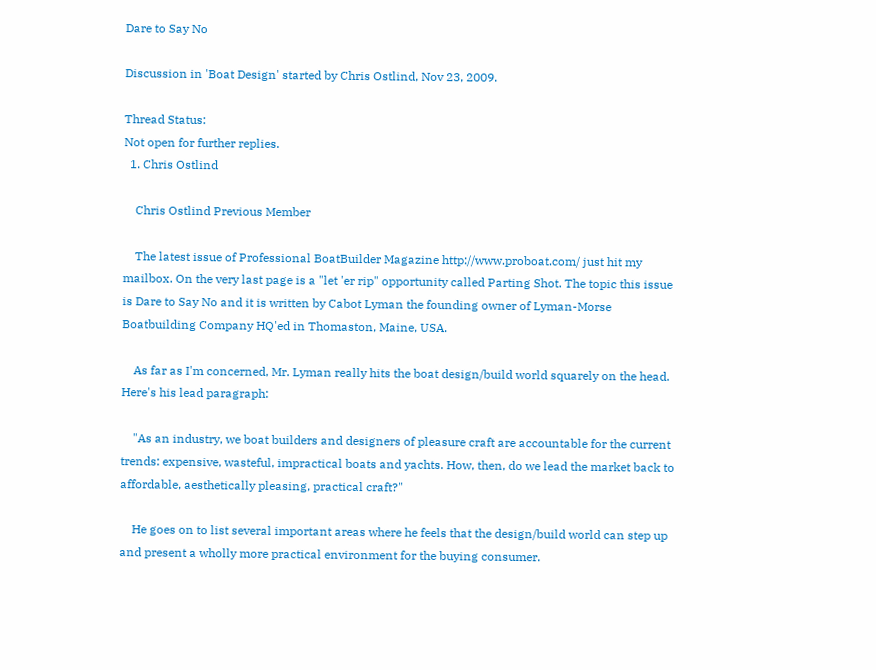Dare to Say No

Discussion in 'Boat Design' started by Chris Ostlind, Nov 23, 2009.

Thread Status:
Not open for further replies.
  1. Chris Ostlind

    Chris Ostlind Previous Member

    The latest issue of Professional BoatBuilder Magazine http://www.proboat.com/ just hit my mailbox. On the very last page is a "let 'er rip" opportunity called Parting Shot. The topic this issue is Dare to Say No and it is written by Cabot Lyman the founding owner of Lyman-Morse Boatbuilding Company HQ'ed in Thomaston, Maine, USA.

    As far as I'm concerned, Mr. Lyman really hits the boat design/build world squarely on the head. Here's his lead paragraph:

    "As an industry, we boat builders and designers of pleasure craft are accountable for the current trends: expensive, wasteful, impractical boats and yachts. How, then, do we lead the market back to affordable, aesthetically pleasing, practical craft?"

    He goes on to list several important areas where he feels that the design/build world can step up and present a wholly more practical environment for the buying consumer.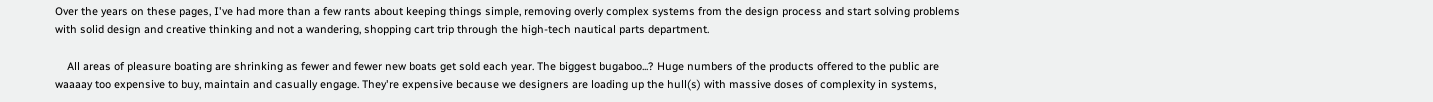Over the years on these pages, I've had more than a few rants about keeping things simple, removing overly complex systems from the design process and start solving problems with solid design and creative thinking and not a wandering, shopping cart trip through the high-tech nautical parts department.

    All areas of pleasure boating are shrinking as fewer and fewer new boats get sold each year. The biggest bugaboo...? Huge numbers of the products offered to the public are waaaay too expensive to buy, maintain and casually engage. They're expensive because we designers are loading up the hull(s) with massive doses of complexity in systems,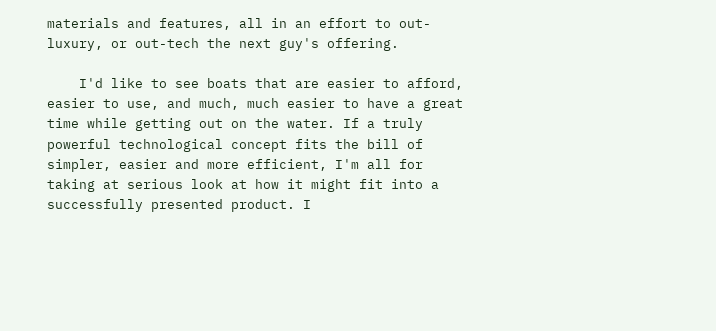materials and features, all in an effort to out-luxury, or out-tech the next guy's offering.

    I'd like to see boats that are easier to afford, easier to use, and much, much easier to have a great time while getting out on the water. If a truly powerful technological concept fits the bill of simpler, easier and more efficient, I'm all for taking at serious look at how it might fit into a successfully presented product. I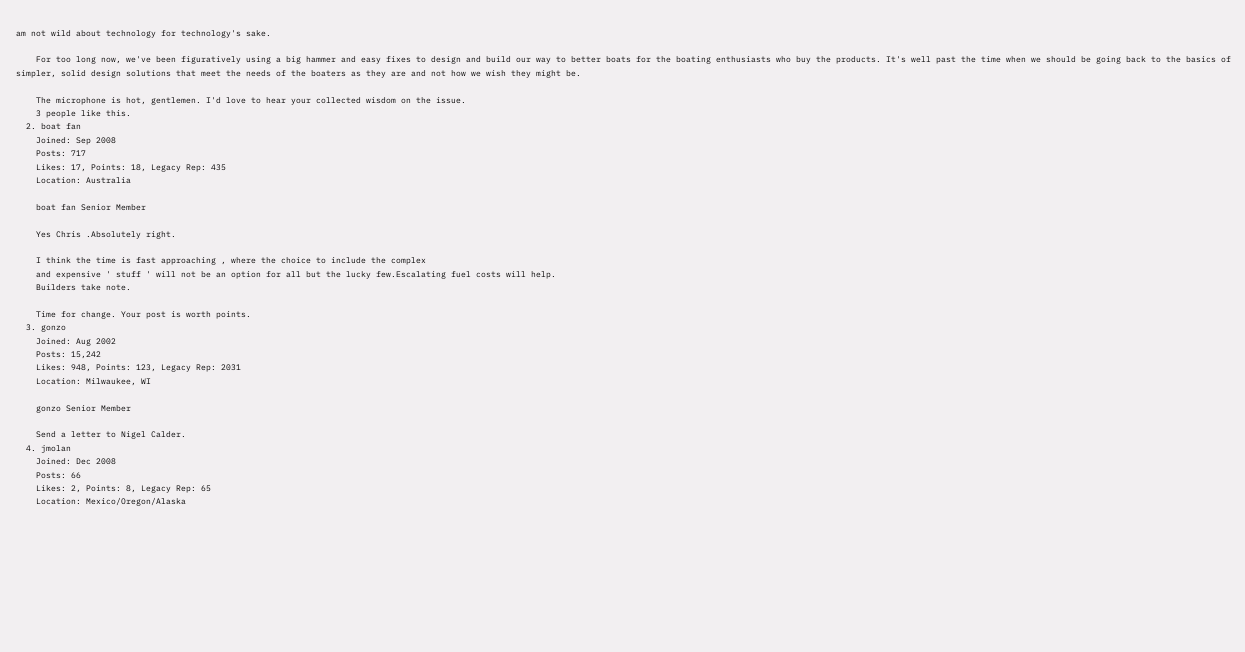am not wild about technology for technology's sake.

    For too long now, we've been figuratively using a big hammer and easy fixes to design and build our way to better boats for the boating enthusiasts who buy the products. It's well past the time when we should be going back to the basics of simpler, solid design solutions that meet the needs of the boaters as they are and not how we wish they might be.

    The microphone is hot, gentlemen. I'd love to hear your collected wisdom on the issue.
    3 people like this.
  2. boat fan
    Joined: Sep 2008
    Posts: 717
    Likes: 17, Points: 18, Legacy Rep: 435
    Location: Australia

    boat fan Senior Member

    Yes Chris .Absolutely right.

    I think the time is fast approaching , where the choice to include the complex
    and expensive ' stuff ' will not be an option for all but the lucky few.Escalating fuel costs will help.
    Builders take note.

    Time for change. Your post is worth points.
  3. gonzo
    Joined: Aug 2002
    Posts: 15,242
    Likes: 948, Points: 123, Legacy Rep: 2031
    Location: Milwaukee, WI

    gonzo Senior Member

    Send a letter to Nigel Calder.
  4. jmolan
    Joined: Dec 2008
    Posts: 66
    Likes: 2, Points: 8, Legacy Rep: 65
    Location: Mexico/Oregon/Alaska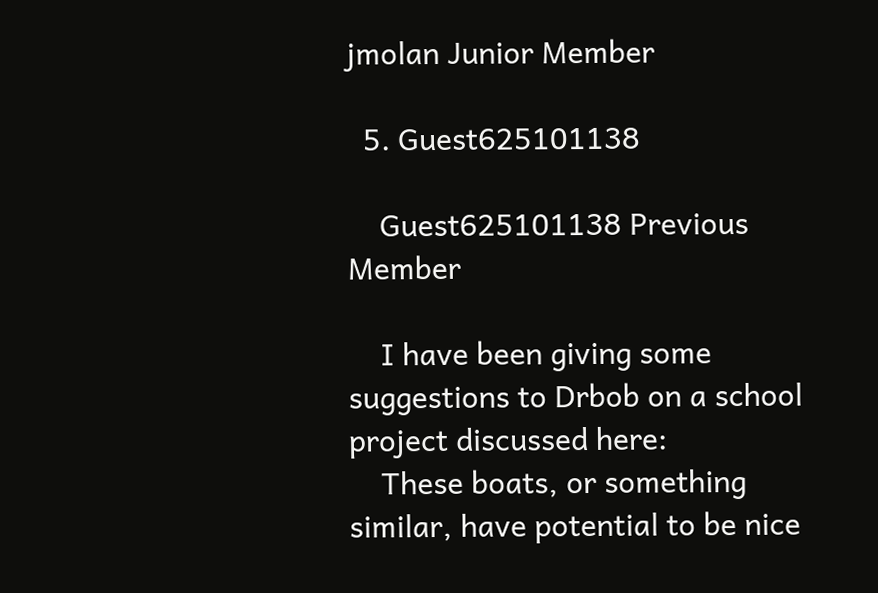jmolan Junior Member

  5. Guest625101138

    Guest625101138 Previous Member

    I have been giving some suggestions to Drbob on a school project discussed here:
    These boats, or something similar, have potential to be nice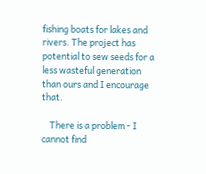fishing boats for lakes and rivers. The project has potential to sew seeds for a less wasteful generation than ours and I encourage that.

    There is a problem - I cannot find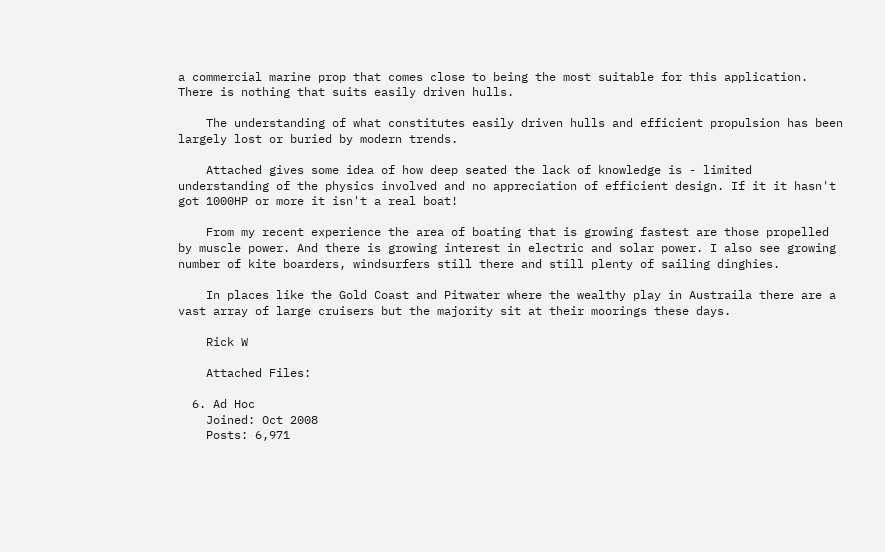a commercial marine prop that comes close to being the most suitable for this application. There is nothing that suits easily driven hulls.

    The understanding of what constitutes easily driven hulls and efficient propulsion has been largely lost or buried by modern trends.

    Attached gives some idea of how deep seated the lack of knowledge is - limited understanding of the physics involved and no appreciation of efficient design. If it it hasn't got 1000HP or more it isn't a real boat!

    From my recent experience the area of boating that is growing fastest are those propelled by muscle power. And there is growing interest in electric and solar power. I also see growing number of kite boarders, windsurfers still there and still plenty of sailing dinghies.

    In places like the Gold Coast and Pitwater where the wealthy play in Austraila there are a vast array of large cruisers but the majority sit at their moorings these days.

    Rick W

    Attached Files:

  6. Ad Hoc
    Joined: Oct 2008
    Posts: 6,971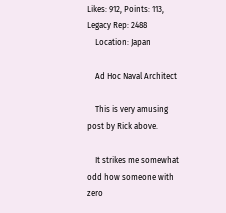Likes: 912, Points: 113, Legacy Rep: 2488
    Location: Japan

    Ad Hoc Naval Architect

    This is very amusing post by Rick above.

    It strikes me somewhat odd how someone with zero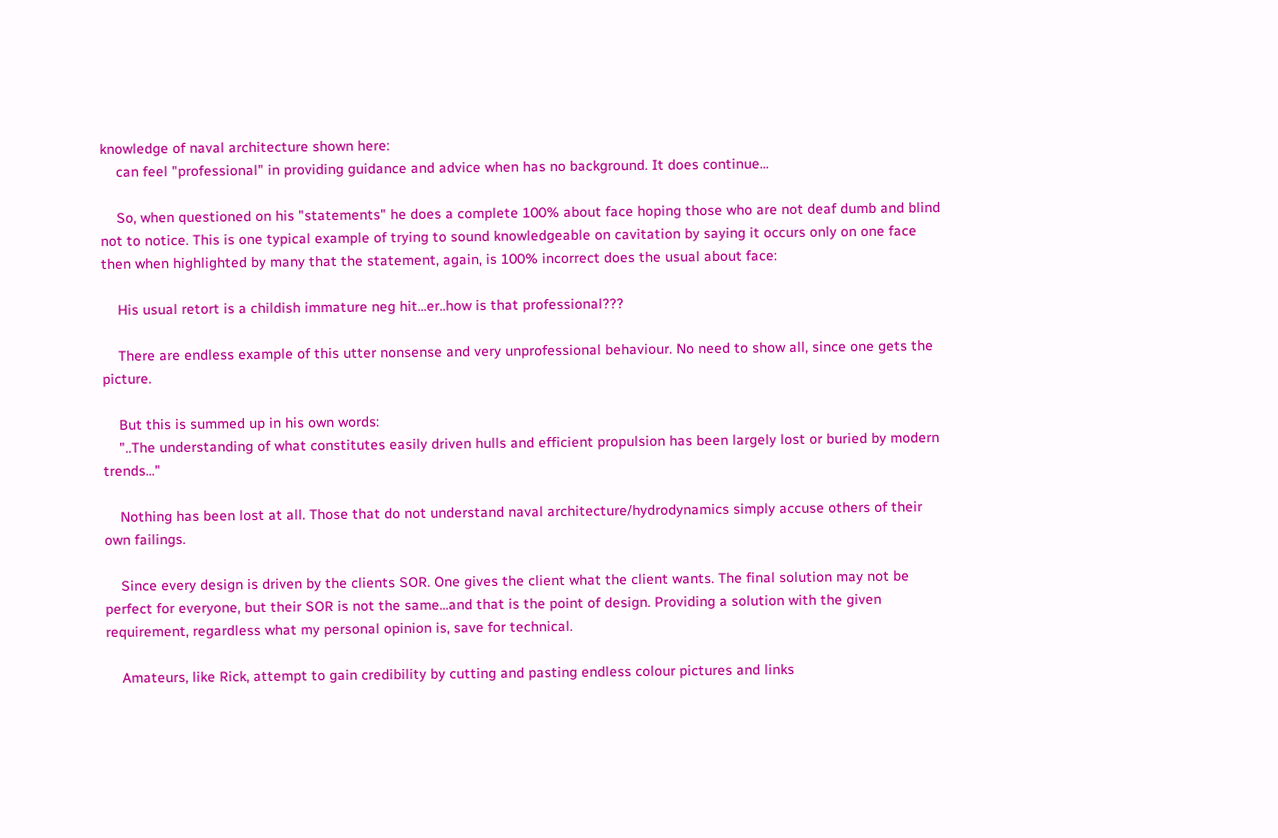knowledge of naval architecture shown here:
    can feel "professional" in providing guidance and advice when has no background. It does continue...

    So, when questioned on his "statements" he does a complete 100% about face hoping those who are not deaf dumb and blind not to notice. This is one typical example of trying to sound knowledgeable on cavitation by saying it occurs only on one face then when highlighted by many that the statement, again, is 100% incorrect does the usual about face:

    His usual retort is a childish immature neg hit...er..how is that professional???

    There are endless example of this utter nonsense and very unprofessional behaviour. No need to show all, since one gets the picture.

    But this is summed up in his own words:
    "..The understanding of what constitutes easily driven hulls and efficient propulsion has been largely lost or buried by modern trends..."

    Nothing has been lost at all. Those that do not understand naval architecture/hydrodynamics simply accuse others of their own failings.

    Since every design is driven by the clients SOR. One gives the client what the client wants. The final solution may not be perfect for everyone, but their SOR is not the same...and that is the point of design. Providing a solution with the given requirement, regardless what my personal opinion is, save for technical.

    Amateurs, like Rick, attempt to gain credibility by cutting and pasting endless colour pictures and links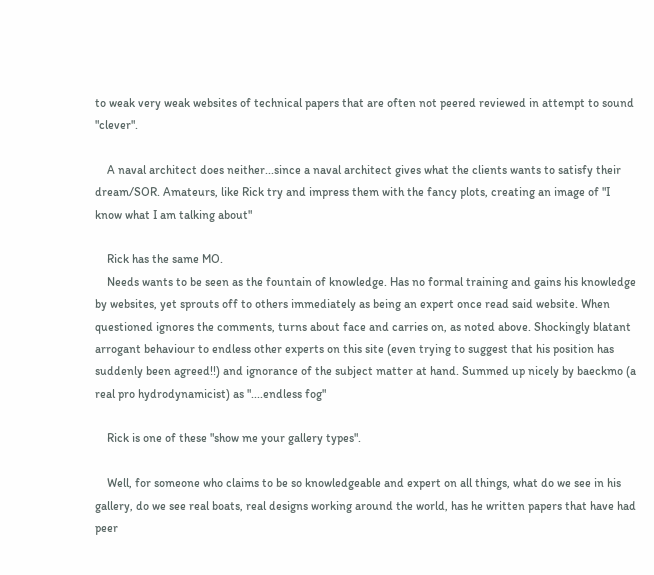to weak very weak websites of technical papers that are often not peered reviewed in attempt to sound "clever".

    A naval architect does neither...since a naval architect gives what the clients wants to satisfy their dream/SOR. Amateurs, like Rick try and impress them with the fancy plots, creating an image of "I know what I am talking about"

    Rick has the same MO.
    Needs wants to be seen as the fountain of knowledge. Has no formal training and gains his knowledge by websites, yet sprouts off to others immediately as being an expert once read said website. When questioned ignores the comments, turns about face and carries on, as noted above. Shockingly blatant arrogant behaviour to endless other experts on this site (even trying to suggest that his position has suddenly been agreed!!) and ignorance of the subject matter at hand. Summed up nicely by baeckmo (a real pro hydrodynamicist) as "....endless fog"

    Rick is one of these "show me your gallery types".

    Well, for someone who claims to be so knowledgeable and expert on all things, what do we see in his gallery, do we see real boats, real designs working around the world, has he written papers that have had peer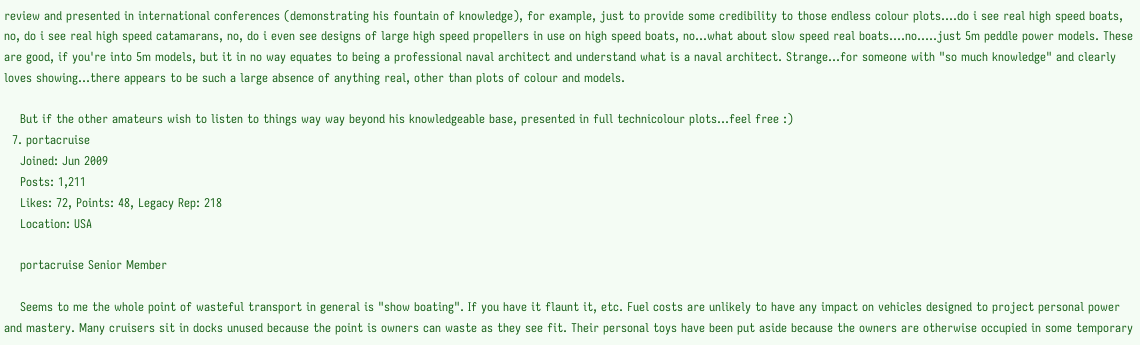review and presented in international conferences (demonstrating his fountain of knowledge), for example, just to provide some credibility to those endless colour plots....do i see real high speed boats, no, do i see real high speed catamarans, no, do i even see designs of large high speed propellers in use on high speed boats, no...what about slow speed real boats....no.....just 5m peddle power models. These are good, if you're into 5m models, but it in no way equates to being a professional naval architect and understand what is a naval architect. Strange...for someone with "so much knowledge" and clearly loves showing...there appears to be such a large absence of anything real, other than plots of colour and models.

    But if the other amateurs wish to listen to things way way beyond his knowledgeable base, presented in full technicolour plots...feel free :)
  7. portacruise
    Joined: Jun 2009
    Posts: 1,211
    Likes: 72, Points: 48, Legacy Rep: 218
    Location: USA

    portacruise Senior Member

    Seems to me the whole point of wasteful transport in general is "show boating". If you have it flaunt it, etc. Fuel costs are unlikely to have any impact on vehicles designed to project personal power and mastery. Many cruisers sit in docks unused because the point is owners can waste as they see fit. Their personal toys have been put aside because the owners are otherwise occupied in some temporary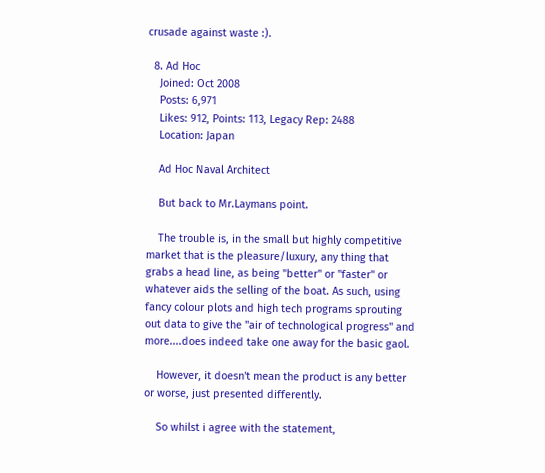crusade against waste :).

  8. Ad Hoc
    Joined: Oct 2008
    Posts: 6,971
    Likes: 912, Points: 113, Legacy Rep: 2488
    Location: Japan

    Ad Hoc Naval Architect

    But back to Mr.Laymans point.

    The trouble is, in the small but highly competitive market that is the pleasure/luxury, any thing that grabs a head line, as being "better" or "faster" or whatever aids the selling of the boat. As such, using fancy colour plots and high tech programs sprouting out data to give the "air of technological progress" and more....does indeed take one away for the basic gaol.

    However, it doesn't mean the product is any better or worse, just presented differently.

    So whilst i agree with the statement,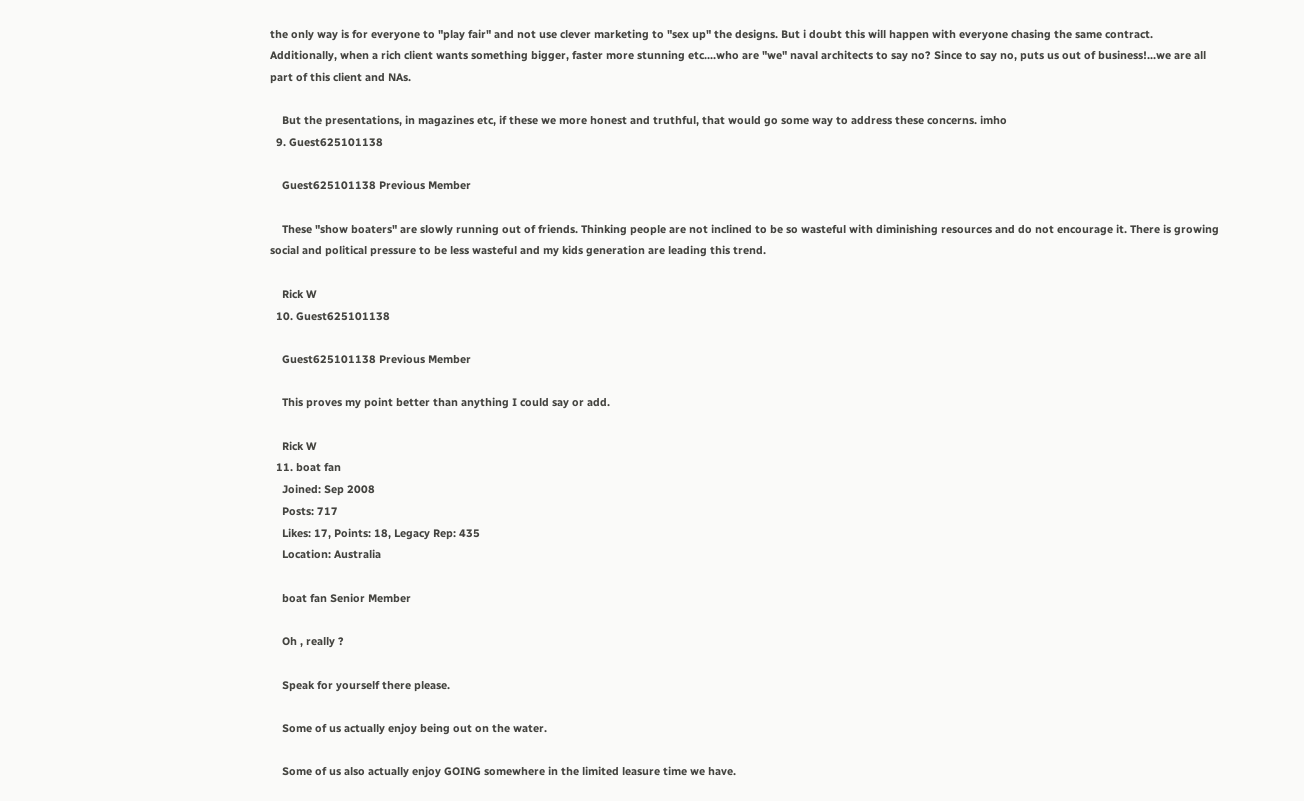the only way is for everyone to "play fair" and not use clever marketing to "sex up" the designs. But i doubt this will happen with everyone chasing the same contract. Additionally, when a rich client wants something bigger, faster more stunning etc....who are "we" naval architects to say no? Since to say no, puts us out of business!...we are all part of this client and NAs.

    But the presentations, in magazines etc, if these we more honest and truthful, that would go some way to address these concerns. imho
  9. Guest625101138

    Guest625101138 Previous Member

    These "show boaters" are slowly running out of friends. Thinking people are not inclined to be so wasteful with diminishing resources and do not encourage it. There is growing social and political pressure to be less wasteful and my kids generation are leading this trend.

    Rick W
  10. Guest625101138

    Guest625101138 Previous Member

    This proves my point better than anything I could say or add.

    Rick W
  11. boat fan
    Joined: Sep 2008
    Posts: 717
    Likes: 17, Points: 18, Legacy Rep: 435
    Location: Australia

    boat fan Senior Member

    Oh , really ?

    Speak for yourself there please.

    Some of us actually enjoy being out on the water.

    Some of us also actually enjoy GOING somewhere in the limited leasure time we have.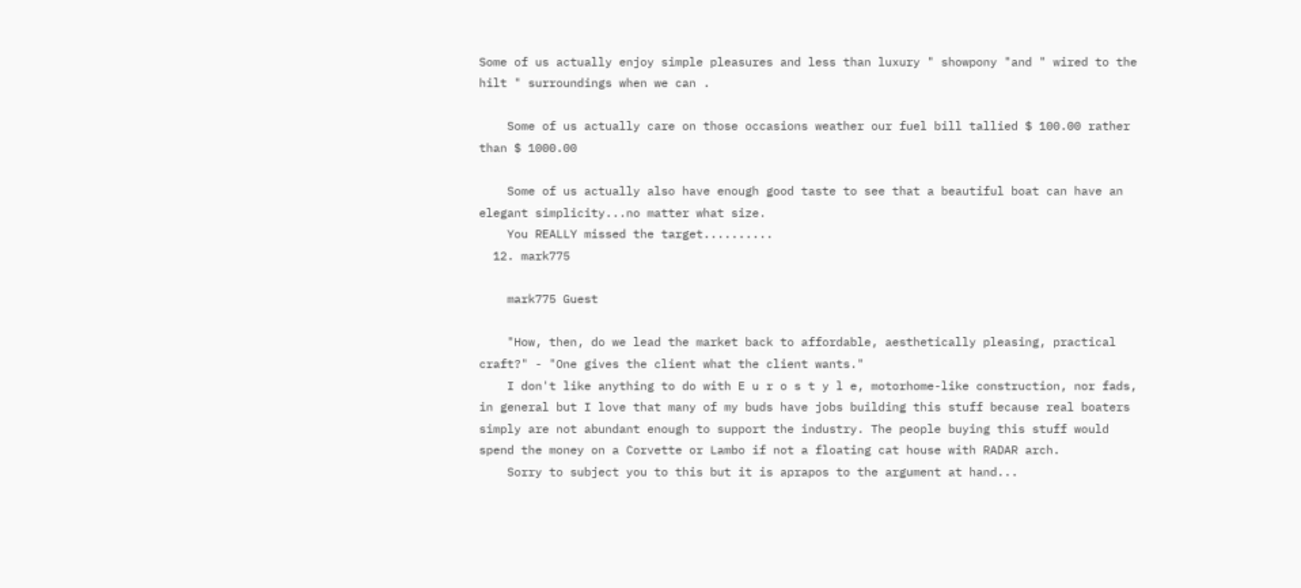Some of us actually enjoy simple pleasures and less than luxury " showpony "and " wired to the hilt " surroundings when we can .

    Some of us actually care on those occasions weather our fuel bill tallied $ 100.00 rather than $ 1000.00

    Some of us actually also have enough good taste to see that a beautiful boat can have an elegant simplicity...no matter what size.
    You REALLY missed the target..........
  12. mark775

    mark775 Guest

    "How, then, do we lead the market back to affordable, aesthetically pleasing, practical craft?" - "One gives the client what the client wants."
    I don't like anything to do with E u r o s t y l e, motorhome-like construction, nor fads, in general but I love that many of my buds have jobs building this stuff because real boaters simply are not abundant enough to support the industry. The people buying this stuff would spend the money on a Corvette or Lambo if not a floating cat house with RADAR arch.
    Sorry to subject you to this but it is aprapos to the argument at hand...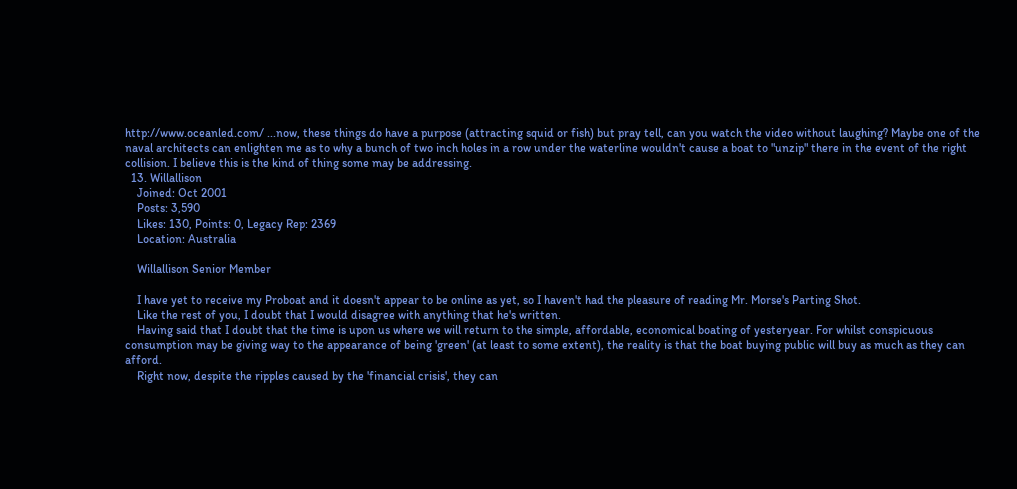http://www.oceanled.com/ ...now, these things do have a purpose (attracting squid or fish) but pray tell, can you watch the video without laughing? Maybe one of the naval architects can enlighten me as to why a bunch of two inch holes in a row under the waterline wouldn't cause a boat to "unzip" there in the event of the right collision. I believe this is the kind of thing some may be addressing.
  13. Willallison
    Joined: Oct 2001
    Posts: 3,590
    Likes: 130, Points: 0, Legacy Rep: 2369
    Location: Australia

    Willallison Senior Member

    I have yet to receive my Proboat and it doesn't appear to be online as yet, so I haven't had the pleasure of reading Mr. Morse's Parting Shot.
    Like the rest of you, I doubt that I would disagree with anything that he's written.
    Having said that I doubt that the time is upon us where we will return to the simple, affordable, economical boating of yesteryear. For whilst conspicuous consumption may be giving way to the appearance of being 'green' (at least to some extent), the reality is that the boat buying public will buy as much as they can afford.
    Right now, despite the ripples caused by the 'financial crisis', they can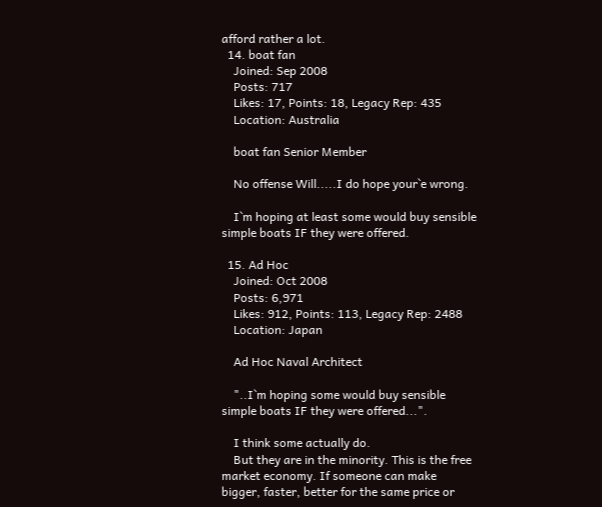afford rather a lot.
  14. boat fan
    Joined: Sep 2008
    Posts: 717
    Likes: 17, Points: 18, Legacy Rep: 435
    Location: Australia

    boat fan Senior Member

    No offense Will.....I do hope your`e wrong.

    I`m hoping at least some would buy sensible simple boats IF they were offered.

  15. Ad Hoc
    Joined: Oct 2008
    Posts: 6,971
    Likes: 912, Points: 113, Legacy Rep: 2488
    Location: Japan

    Ad Hoc Naval Architect

    "..I`m hoping some would buy sensible simple boats IF they were offered...".

    I think some actually do.
    But they are in the minority. This is the free market economy. If someone can make bigger, faster, better for the same price or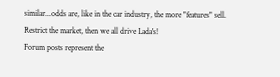similar...odds are, like in the car industry, the more "features" sell. Restrict the market, then we all drive Lada's!
Forum posts represent the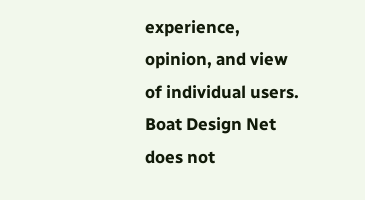experience, opinion, and view of individual users. Boat Design Net does not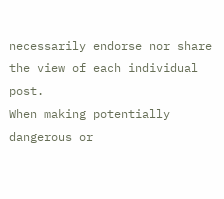necessarily endorse nor share the view of each individual post.
When making potentially dangerous or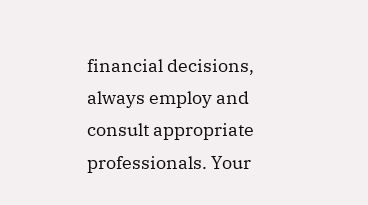financial decisions, always employ and consult appropriate professionals. Your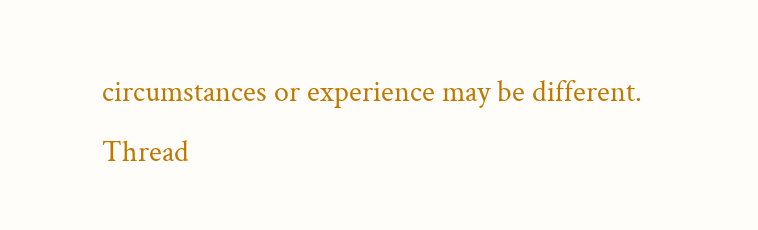circumstances or experience may be different.
Thread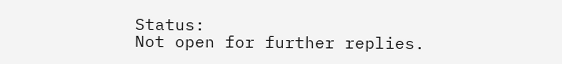Status:
Not open for further replies.